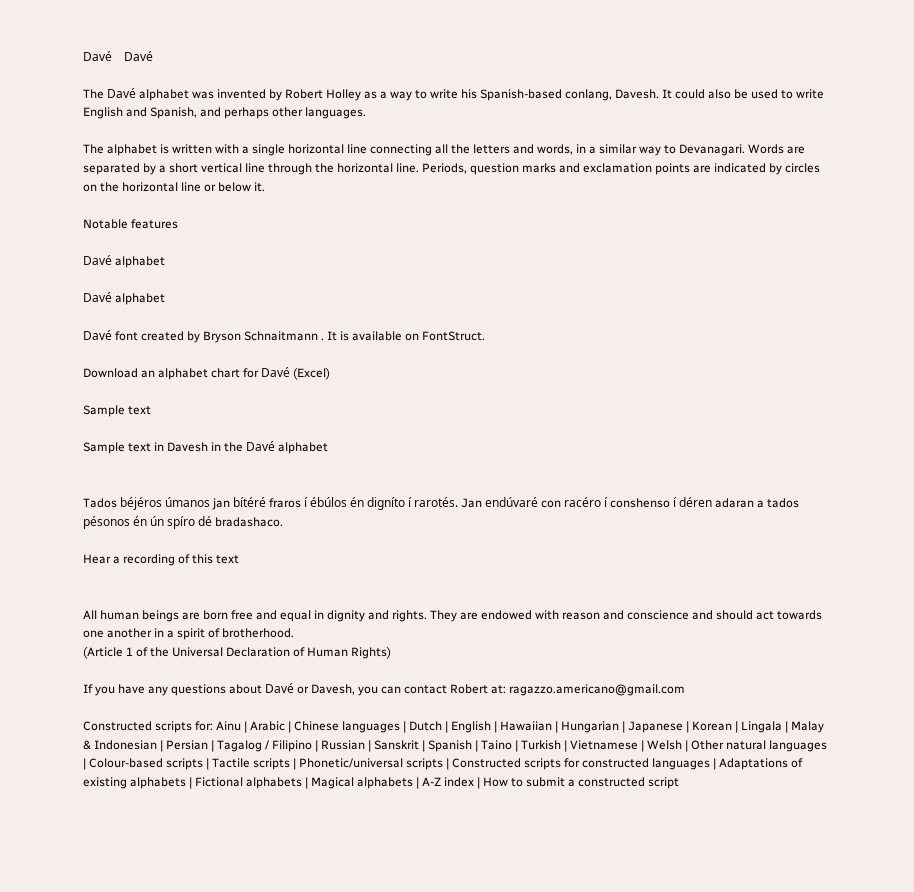Davé    Davé

The Davé alphabet was invented by Robert Holley as a way to write his Spanish-based conlang, Davesh. It could also be used to write English and Spanish, and perhaps other languages.

The alphabet is written with a single horizontal line connecting all the letters and words, in a similar way to Devanagari. Words are separated by a short vertical line through the horizontal line. Periods, question marks and exclamation points are indicated by circles on the horizontal line or below it.

Notable features

Davé alphabet

Davé alphabet

Davé font created by Bryson Schnaitmann . It is available on FontStruct.

Download an alphabet chart for Davé (Excel)

Sample text

Sample text in Davesh in the Davé alphabet


Tados béjéros úmanos jan bítéré fraros í ébúlos én digníto í rarotés. Jan endúvaré con racéro í conshenso í déren adaran a tados pésonos én ún spíro dé bradashaco.

Hear a recording of this text


All human beings are born free and equal in dignity and rights. They are endowed with reason and conscience and should act towards one another in a spirit of brotherhood.
(Article 1 of the Universal Declaration of Human Rights)

If you have any questions about Davé or Davesh, you can contact Robert at: ragazzo.americano@gmail.com

Constructed scripts for: Ainu | Arabic | Chinese languages | Dutch | English | Hawaiian | Hungarian | Japanese | Korean | Lingala | Malay & Indonesian | Persian | Tagalog / Filipino | Russian | Sanskrit | Spanish | Taino | Turkish | Vietnamese | Welsh | Other natural languages | Colour-based scripts | Tactile scripts | Phonetic/universal scripts | Constructed scripts for constructed languages | Adaptations of existing alphabets | Fictional alphabets | Magical alphabets | A-Z index | How to submit a constructed script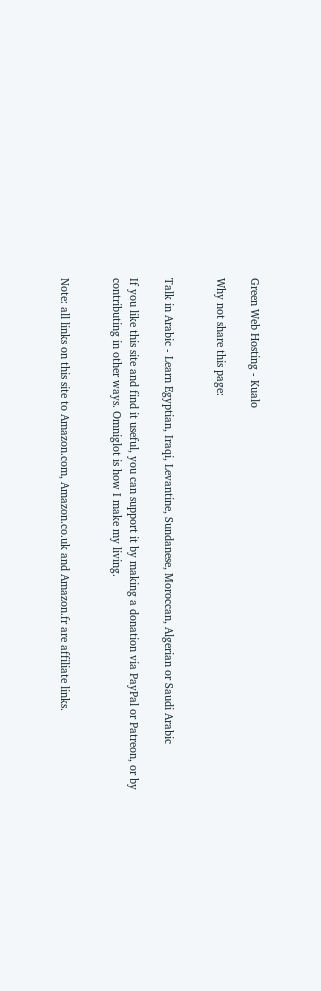Green Web Hosting - Kualo

Why not share this page:


Talk in Arabic - Learn Egyptian, Iraqi, Levantine, Sundanese, Moroccan, Algerian or Saudi Arabic

If you like this site and find it useful, you can support it by making a donation via PayPal or Patreon, or by contributing in other ways. Omniglot is how I make my living.


Note: all links on this site to Amazon.com, Amazon.co.uk and Amazon.fr are affiliate links.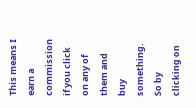This means I earn a commission if you click on any of them and buy something. So by clicking on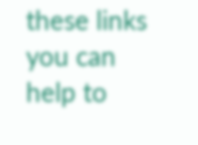these links you can help to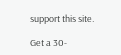support this site.

Get a 30-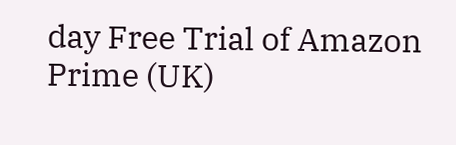day Free Trial of Amazon Prime (UK)